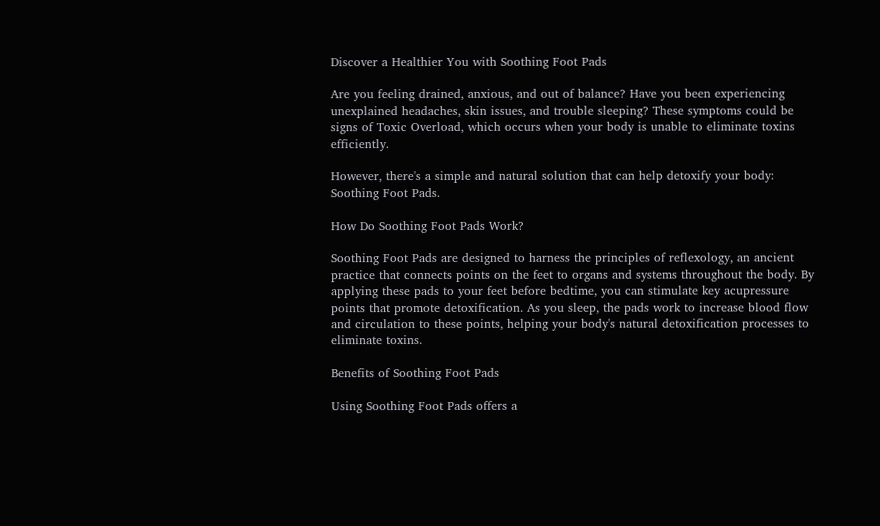Discover a Healthier You with Soothing Foot Pads

Are you feeling drained, anxious, and out of balance? Have you been experiencing unexplained headaches, skin issues, and trouble sleeping? These symptoms could be signs of Toxic Overload, which occurs when your body is unable to eliminate toxins efficiently.

However, there's a simple and natural solution that can help detoxify your body: Soothing Foot Pads.

How Do Soothing Foot Pads Work?

Soothing Foot Pads are designed to harness the principles of reflexology, an ancient practice that connects points on the feet to organs and systems throughout the body. By applying these pads to your feet before bedtime, you can stimulate key acupressure points that promote detoxification. As you sleep, the pads work to increase blood flow and circulation to these points, helping your body's natural detoxification processes to eliminate toxins.

Benefits of Soothing Foot Pads

Using Soothing Foot Pads offers a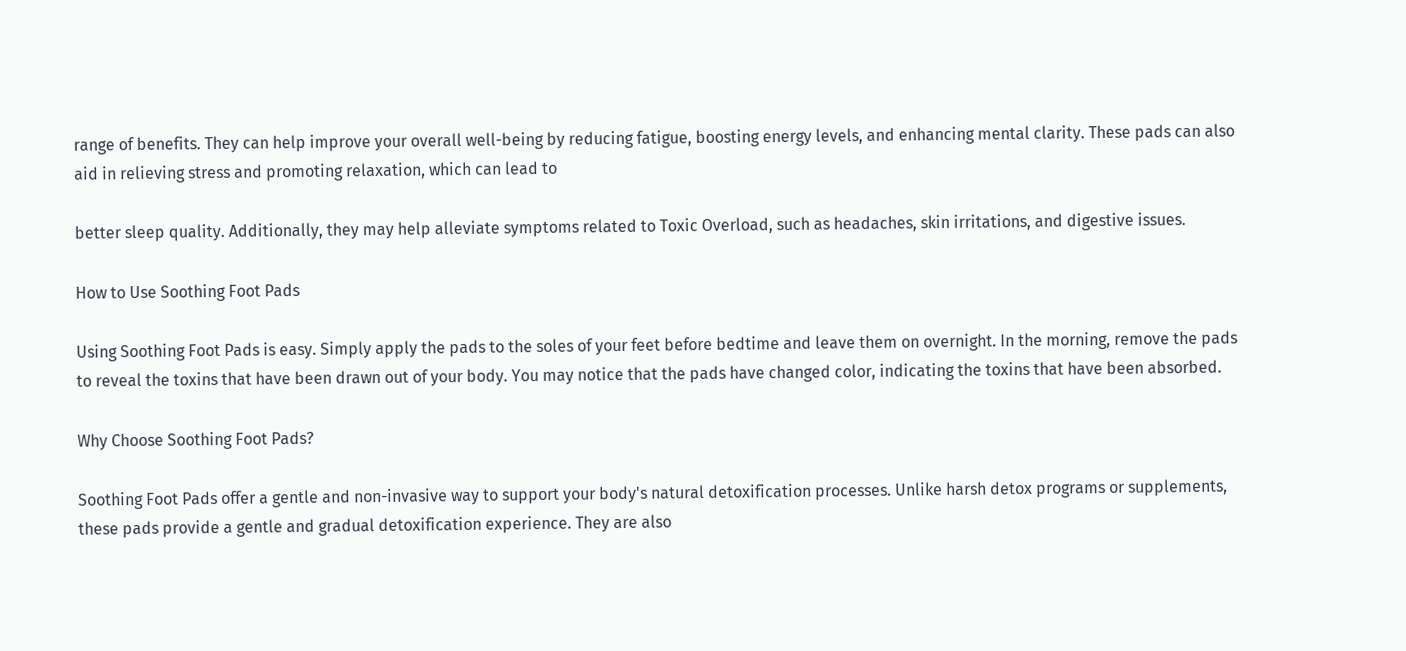range of benefits. They can help improve your overall well-being by reducing fatigue, boosting energy levels, and enhancing mental clarity. These pads can also aid in relieving stress and promoting relaxation, which can lead to

better sleep quality. Additionally, they may help alleviate symptoms related to Toxic Overload, such as headaches, skin irritations, and digestive issues.

How to Use Soothing Foot Pads

Using Soothing Foot Pads is easy. Simply apply the pads to the soles of your feet before bedtime and leave them on overnight. In the morning, remove the pads to reveal the toxins that have been drawn out of your body. You may notice that the pads have changed color, indicating the toxins that have been absorbed.

Why Choose Soothing Foot Pads?

Soothing Foot Pads offer a gentle and non-invasive way to support your body's natural detoxification processes. Unlike harsh detox programs or supplements, these pads provide a gentle and gradual detoxification experience. They are also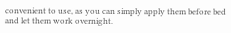convenient to use, as you can simply apply them before bed and let them work overnight.